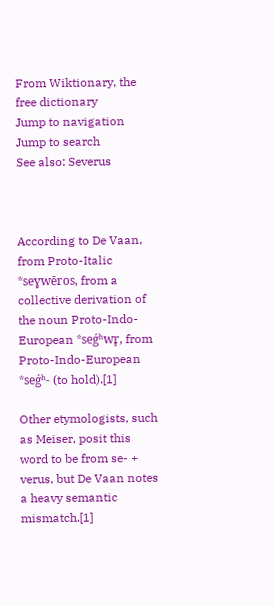From Wiktionary, the free dictionary
Jump to navigation Jump to search
See also: Severus



According to De Vaan, from Proto-Italic *seɣwēros, from a collective derivation of the noun Proto-Indo-European *seǵʰwr̥, from Proto-Indo-European *seǵʰ- (to hold).[1]

Other etymologists, such as Meiser, posit this word to be from se- + verus, but De Vaan notes a heavy semantic mismatch.[1]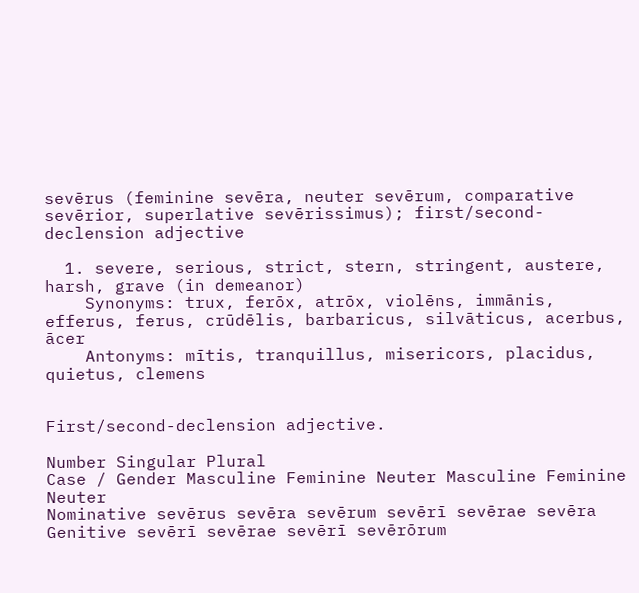sevērus (feminine sevēra, neuter sevērum, comparative sevērior, superlative sevērissimus); first/second-declension adjective

  1. severe, serious, strict, stern, stringent, austere, harsh, grave (in demeanor)
    Synonyms: trux, ferōx, atrōx, violēns, immānis, efferus, ferus, crūdēlis, barbaricus, silvāticus, acerbus, ācer
    Antonyms: mītis, tranquillus, misericors, placidus, quietus, clemens


First/second-declension adjective.

Number Singular Plural
Case / Gender Masculine Feminine Neuter Masculine Feminine Neuter
Nominative sevērus sevēra sevērum sevērī sevērae sevēra
Genitive sevērī sevērae sevērī sevērōrum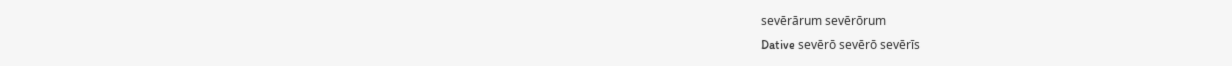sevērārum sevērōrum
Dative sevērō sevērō sevērīs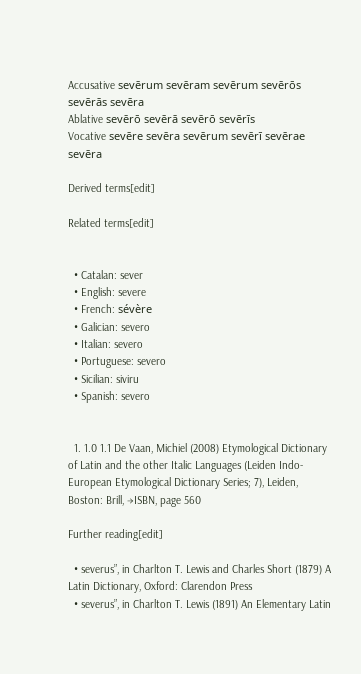Accusative sevērum sevēram sevērum sevērōs sevērās sevēra
Ablative sevērō sevērā sevērō sevērīs
Vocative sevēre sevēra sevērum sevērī sevērae sevēra

Derived terms[edit]

Related terms[edit]


  • Catalan: sever
  • English: severe
  • French: sévère
  • Galician: severo
  • Italian: severo
  • Portuguese: severo
  • Sicilian: siviru
  • Spanish: severo


  1. 1.0 1.1 De Vaan, Michiel (2008) Etymological Dictionary of Latin and the other Italic Languages (Leiden Indo-European Etymological Dictionary Series; 7), Leiden, Boston: Brill, →ISBN, page 560

Further reading[edit]

  • severus”, in Charlton T. Lewis and Charles Short (1879) A Latin Dictionary, Oxford: Clarendon Press
  • severus”, in Charlton T. Lewis (1891) An Elementary Latin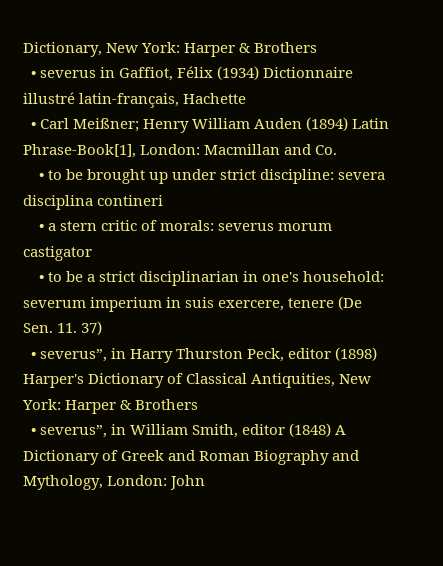Dictionary, New York: Harper & Brothers
  • severus in Gaffiot, Félix (1934) Dictionnaire illustré latin-français, Hachette
  • Carl Meißner; Henry William Auden (1894) Latin Phrase-Book[1], London: Macmillan and Co.
    • to be brought up under strict discipline: severa disciplina contineri
    • a stern critic of morals: severus morum castigator
    • to be a strict disciplinarian in one's household: severum imperium in suis exercere, tenere (De Sen. 11. 37)
  • severus”, in Harry Thurston Peck, editor (1898) Harper's Dictionary of Classical Antiquities, New York: Harper & Brothers
  • severus”, in William Smith, editor (1848) A Dictionary of Greek and Roman Biography and Mythology, London: John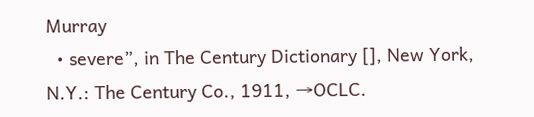Murray
  • severe”, in The Century Dictionary [], New York, N.Y.: The Century Co., 1911, →OCLC.